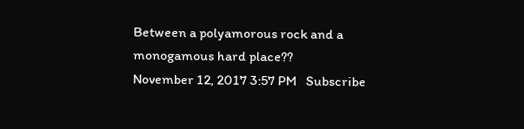Between a polyamorous rock and a monogamous hard place??
November 12, 2017 3:57 PM   Subscribe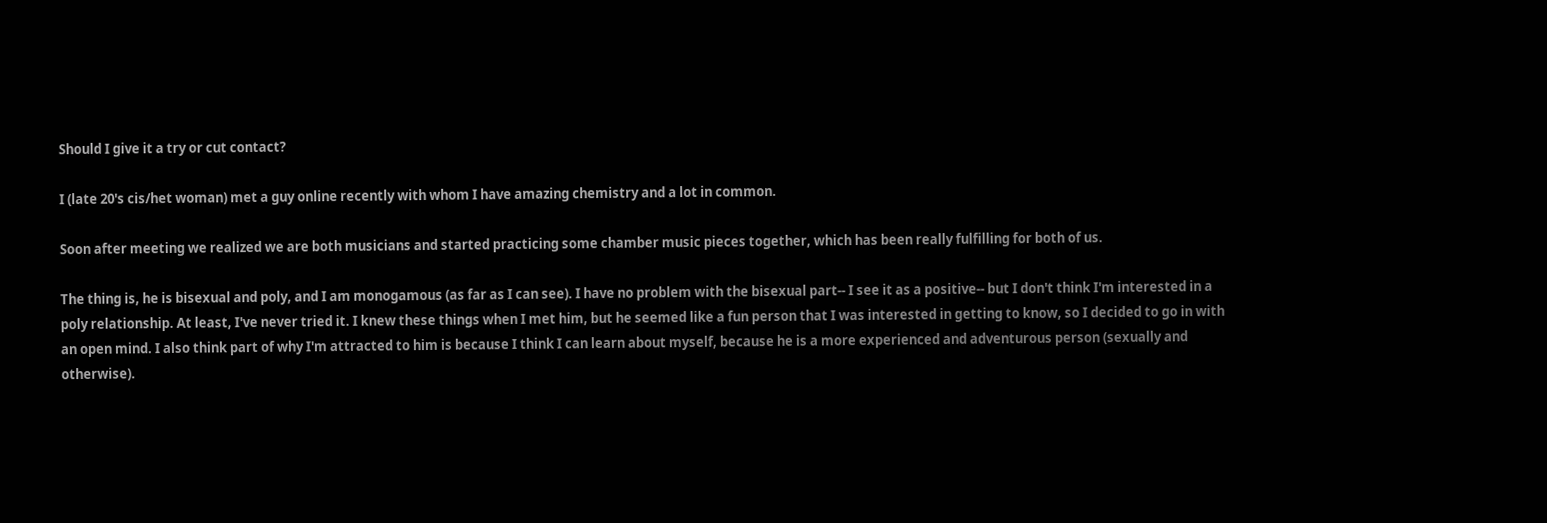Should I give it a try or cut contact?

I (late 20's cis/het woman) met a guy online recently with whom I have amazing chemistry and a lot in common.

Soon after meeting we realized we are both musicians and started practicing some chamber music pieces together, which has been really fulfilling for both of us.

The thing is, he is bisexual and poly, and I am monogamous (as far as I can see). I have no problem with the bisexual part-- I see it as a positive-- but I don't think I'm interested in a poly relationship. At least, I've never tried it. I knew these things when I met him, but he seemed like a fun person that I was interested in getting to know, so I decided to go in with an open mind. I also think part of why I'm attracted to him is because I think I can learn about myself, because he is a more experienced and adventurous person (sexually and otherwise).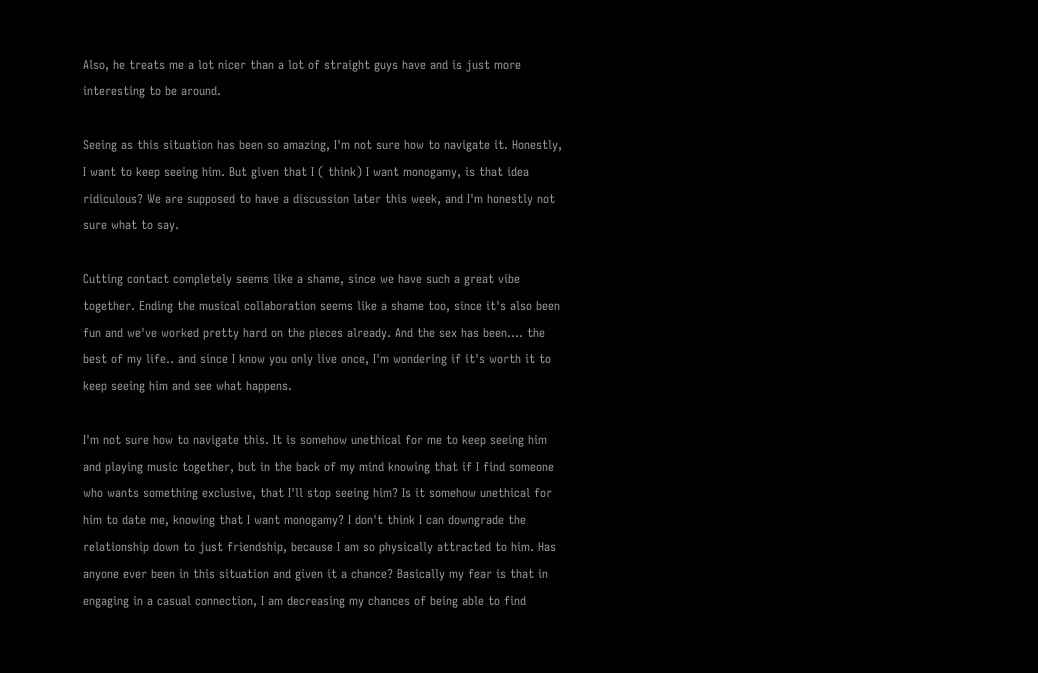Also, he treats me a lot nicer than a lot of straight guys have and is just more interesting to be around.

Seeing as this situation has been so amazing, I'm not sure how to navigate it. Honestly, I want to keep seeing him. But given that I ( think) I want monogamy, is that idea ridiculous? We are supposed to have a discussion later this week, and I'm honestly not sure what to say.

Cutting contact completely seems like a shame, since we have such a great vibe together. Ending the musical collaboration seems like a shame too, since it's also been fun and we've worked pretty hard on the pieces already. And the sex has been.... the best of my life.. and since I know you only live once, I'm wondering if it's worth it to keep seeing him and see what happens.

I'm not sure how to navigate this. It is somehow unethical for me to keep seeing him and playing music together, but in the back of my mind knowing that if I find someone who wants something exclusive, that I'll stop seeing him? Is it somehow unethical for him to date me, knowing that I want monogamy? I don't think I can downgrade the relationship down to just friendship, because I am so physically attracted to him. Has anyone ever been in this situation and given it a chance? Basically my fear is that in engaging in a casual connection, I am decreasing my chances of being able to find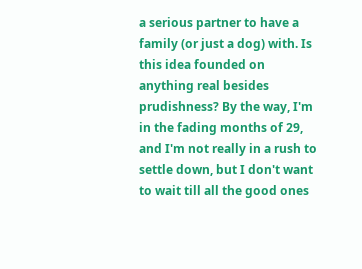a serious partner to have a family (or just a dog) with. Is this idea founded on anything real besides prudishness? By the way, I'm in the fading months of 29, and I'm not really in a rush to settle down, but I don't want to wait till all the good ones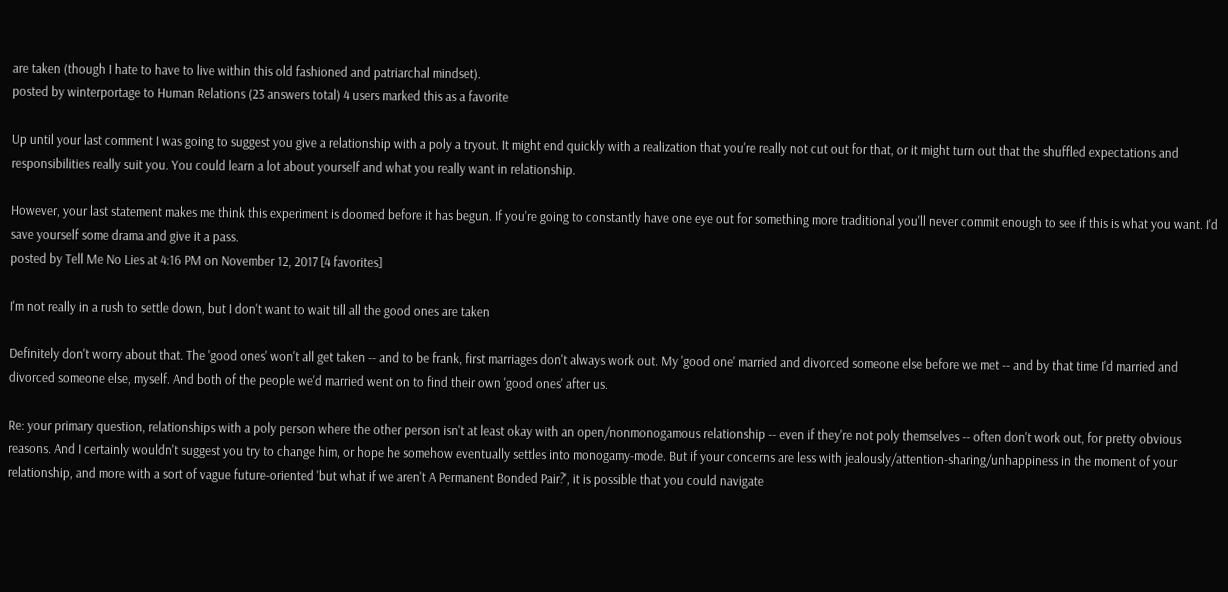are taken (though I hate to have to live within this old fashioned and patriarchal mindset).
posted by winterportage to Human Relations (23 answers total) 4 users marked this as a favorite

Up until your last comment I was going to suggest you give a relationship with a poly a tryout. It might end quickly with a realization that you're really not cut out for that, or it might turn out that the shuffled expectations and responsibilities really suit you. You could learn a lot about yourself and what you really want in relationship.

However, your last statement makes me think this experiment is doomed before it has begun. If you're going to constantly have one eye out for something more traditional you'll never commit enough to see if this is what you want. I'd save yourself some drama and give it a pass.
posted by Tell Me No Lies at 4:16 PM on November 12, 2017 [4 favorites]

I'm not really in a rush to settle down, but I don't want to wait till all the good ones are taken

Definitely don't worry about that. The 'good ones' won't all get taken -- and to be frank, first marriages don't always work out. My 'good one' married and divorced someone else before we met -- and by that time I'd married and divorced someone else, myself. And both of the people we'd married went on to find their own 'good ones' after us.

Re: your primary question, relationships with a poly person where the other person isn't at least okay with an open/nonmonogamous relationship -- even if they're not poly themselves -- often don't work out, for pretty obvious reasons. And I certainly wouldn't suggest you try to change him, or hope he somehow eventually settles into monogamy-mode. But if your concerns are less with jealously/attention-sharing/unhappiness in the moment of your relationship, and more with a sort of vague future-oriented 'but what if we aren't A Permanent Bonded Pair?', it is possible that you could navigate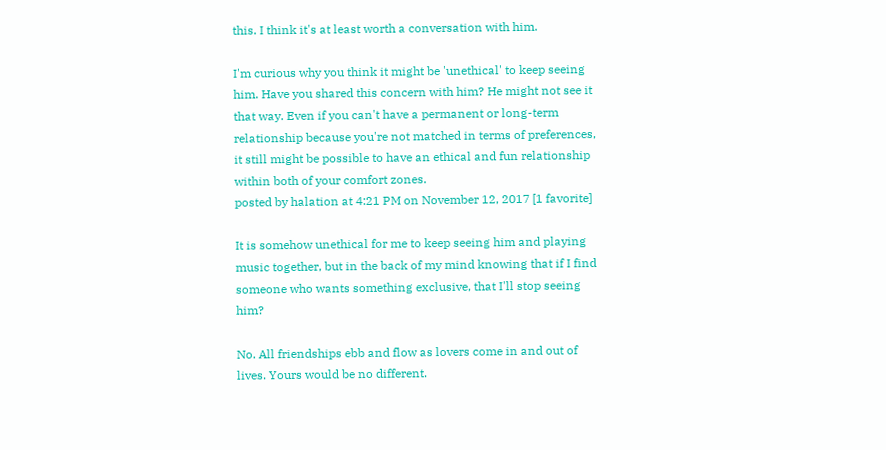this. I think it's at least worth a conversation with him.

I'm curious why you think it might be 'unethical' to keep seeing him. Have you shared this concern with him? He might not see it that way. Even if you can't have a permanent or long-term relationship because you're not matched in terms of preferences, it still might be possible to have an ethical and fun relationship within both of your comfort zones.
posted by halation at 4:21 PM on November 12, 2017 [1 favorite]

It is somehow unethical for me to keep seeing him and playing music together, but in the back of my mind knowing that if I find someone who wants something exclusive, that I'll stop seeing him?

No. All friendships ebb and flow as lovers come in and out of lives. Yours would be no different.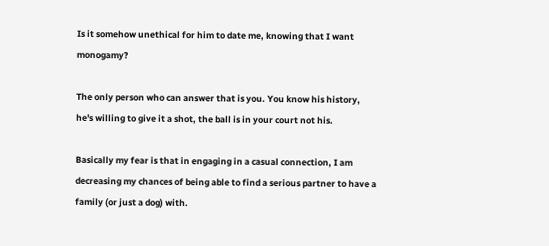Is it somehow unethical for him to date me, knowing that I want monogamy?

The only person who can answer that is you. You know his history, he's willing to give it a shot, the ball is in your court not his.

Basically my fear is that in engaging in a casual connection, I am decreasing my chances of being able to find a serious partner to have a family (or just a dog) with.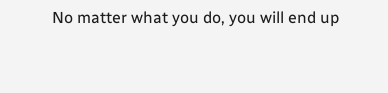No matter what you do, you will end up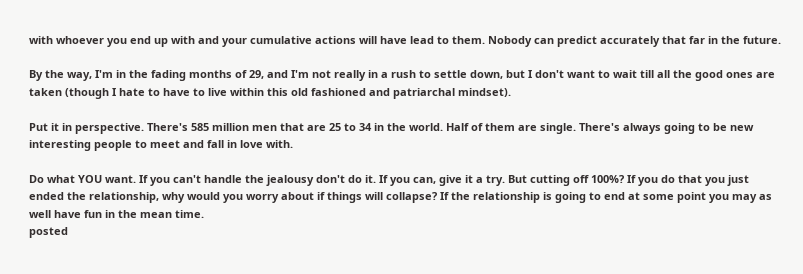with whoever you end up with and your cumulative actions will have lead to them. Nobody can predict accurately that far in the future.

By the way, I'm in the fading months of 29, and I'm not really in a rush to settle down, but I don't want to wait till all the good ones are taken (though I hate to have to live within this old fashioned and patriarchal mindset).

Put it in perspective. There's 585 million men that are 25 to 34 in the world. Half of them are single. There's always going to be new interesting people to meet and fall in love with.

Do what YOU want. If you can't handle the jealousy don't do it. If you can, give it a try. But cutting off 100%? If you do that you just ended the relationship, why would you worry about if things will collapse? If the relationship is going to end at some point you may as well have fun in the mean time.
posted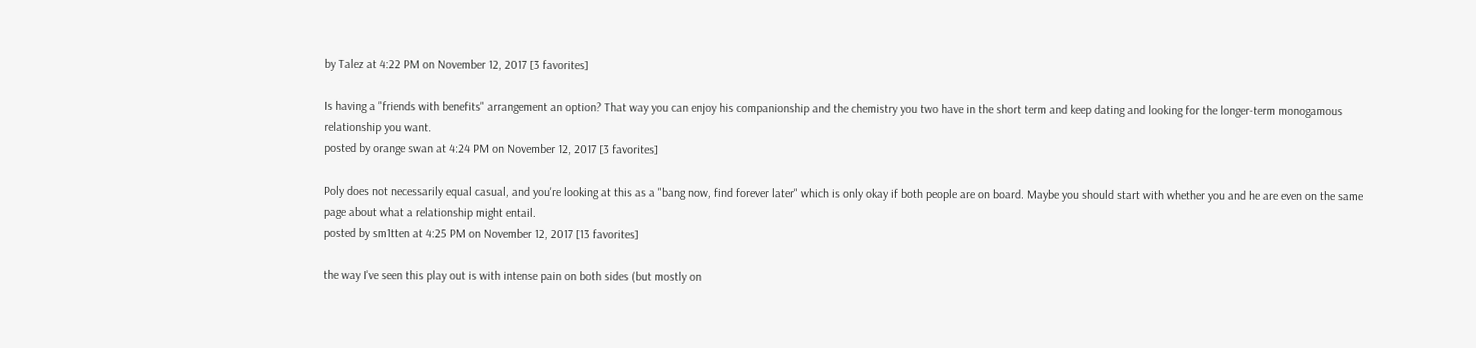by Talez at 4:22 PM on November 12, 2017 [3 favorites]

Is having a "friends with benefits" arrangement an option? That way you can enjoy his companionship and the chemistry you two have in the short term and keep dating and looking for the longer-term monogamous relationship you want.
posted by orange swan at 4:24 PM on November 12, 2017 [3 favorites]

Poly does not necessarily equal casual, and you're looking at this as a "bang now, find forever later" which is only okay if both people are on board. Maybe you should start with whether you and he are even on the same page about what a relationship might entail.
posted by sm1tten at 4:25 PM on November 12, 2017 [13 favorites]

the way I've seen this play out is with intense pain on both sides (but mostly on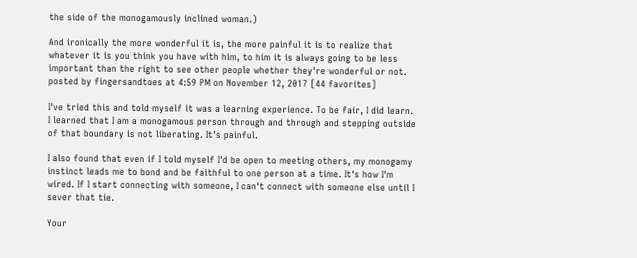the side of the monogamously inclined woman.)

And ironically the more wonderful it is, the more painful it is to realize that whatever it is you think you have with him, to him it is always going to be less important than the right to see other people whether they're wonderful or not.
posted by fingersandtoes at 4:59 PM on November 12, 2017 [44 favorites]

I've tried this and told myself it was a learning experience. To be fair, I did learn. I learned that I am a monogamous person through and through and stepping outside of that boundary is not liberating. It's painful.

I also found that even if I told myself I'd be open to meeting others, my monogamy instinct leads me to bond and be faithful to one person at a time. It's how I'm wired. If I start connecting with someone, I can't connect with someone else until I sever that tie.

Your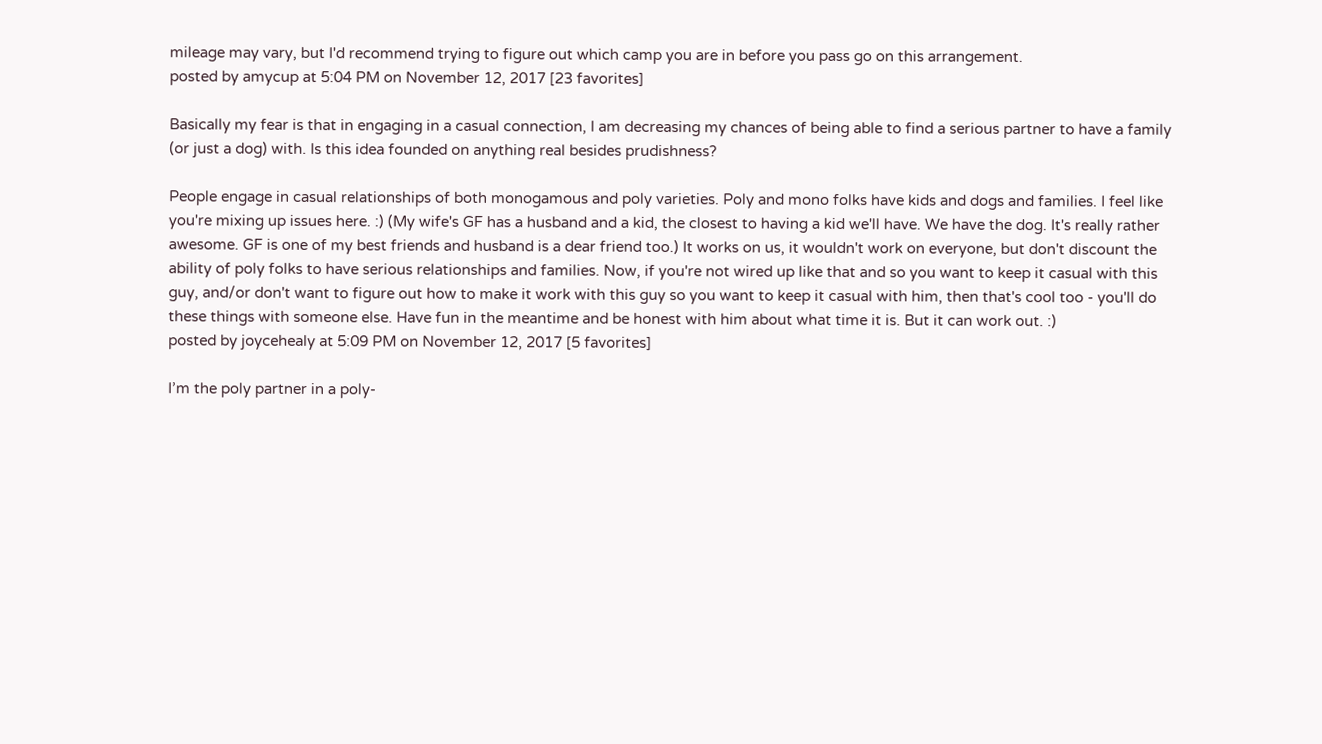mileage may vary, but I'd recommend trying to figure out which camp you are in before you pass go on this arrangement.
posted by amycup at 5:04 PM on November 12, 2017 [23 favorites]

Basically my fear is that in engaging in a casual connection, I am decreasing my chances of being able to find a serious partner to have a family (or just a dog) with. Is this idea founded on anything real besides prudishness?

People engage in casual relationships of both monogamous and poly varieties. Poly and mono folks have kids and dogs and families. I feel like you're mixing up issues here. :) (My wife's GF has a husband and a kid, the closest to having a kid we'll have. We have the dog. It's really rather awesome. GF is one of my best friends and husband is a dear friend too.) It works on us, it wouldn't work on everyone, but don't discount the ability of poly folks to have serious relationships and families. Now, if you're not wired up like that and so you want to keep it casual with this guy, and/or don't want to figure out how to make it work with this guy so you want to keep it casual with him, then that's cool too - you'll do these things with someone else. Have fun in the meantime and be honest with him about what time it is. But it can work out. :)
posted by joycehealy at 5:09 PM on November 12, 2017 [5 favorites]

I’m the poly partner in a poly-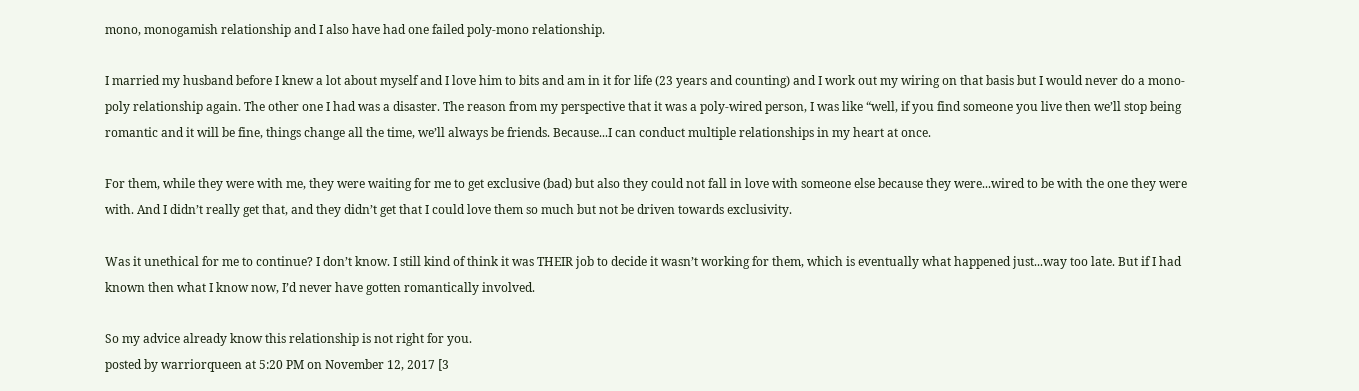mono, monogamish relationship and I also have had one failed poly-mono relationship.

I married my husband before I knew a lot about myself and I love him to bits and am in it for life (23 years and counting) and I work out my wiring on that basis but I would never do a mono-poly relationship again. The other one I had was a disaster. The reason from my perspective that it was a poly-wired person, I was like “well, if you find someone you live then we’ll stop being romantic and it will be fine, things change all the time, we’ll always be friends. Because...I can conduct multiple relationships in my heart at once.

For them, while they were with me, they were waiting for me to get exclusive (bad) but also they could not fall in love with someone else because they were...wired to be with the one they were with. And I didn’t really get that, and they didn’t get that I could love them so much but not be driven towards exclusivity.

Was it unethical for me to continue? I don’t know. I still kind of think it was THEIR job to decide it wasn’t working for them, which is eventually what happened just...way too late. But if I had known then what I know now, I’d never have gotten romantically involved.

So my advice already know this relationship is not right for you.
posted by warriorqueen at 5:20 PM on November 12, 2017 [3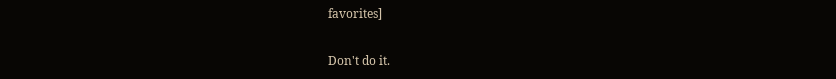favorites]

Don't do it.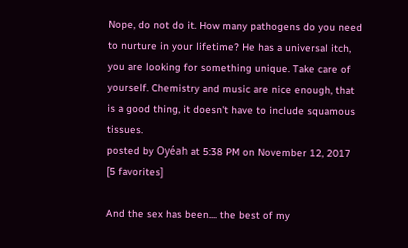Nope, do not do it. How many pathogens do you need to nurture in your lifetime? He has a universal itch, you are looking for something unique. Take care of yourself. Chemistry and music are nice enough, that is a good thing, it doesn't have to include squamous tissues.
posted by Oyéah at 5:38 PM on November 12, 2017 [5 favorites]

And the sex has been.... the best of my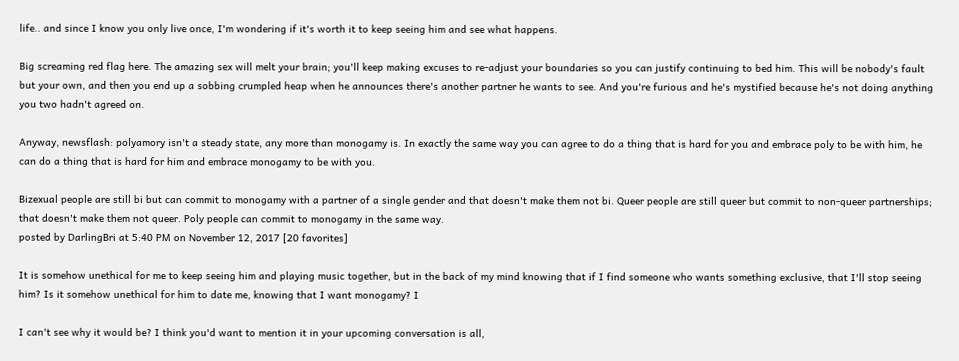life.. and since I know you only live once, I'm wondering if it's worth it to keep seeing him and see what happens.

Big screaming red flag here. The amazing sex will melt your brain; you'll keep making excuses to re-adjust your boundaries so you can justify continuing to bed him. This will be nobody's fault but your own, and then you end up a sobbing crumpled heap when he announces there's another partner he wants to see. And you're furious and he's mystified because he's not doing anything you two hadn't agreed on.

Anyway, newsflash: polyamory isn't a steady state, any more than monogamy is. In exactly the same way you can agree to do a thing that is hard for you and embrace poly to be with him, he can do a thing that is hard for him and embrace monogamy to be with you.

Bizexual people are still bi but can commit to monogamy with a partner of a single gender and that doesn't make them not bi. Queer people are still queer but commit to non-queer partnerships; that doesn't make them not queer. Poly people can commit to monogamy in the same way.
posted by DarlingBri at 5:40 PM on November 12, 2017 [20 favorites]

It is somehow unethical for me to keep seeing him and playing music together, but in the back of my mind knowing that if I find someone who wants something exclusive, that I'll stop seeing him? Is it somehow unethical for him to date me, knowing that I want monogamy? I

I can't see why it would be? I think you'd want to mention it in your upcoming conversation is all,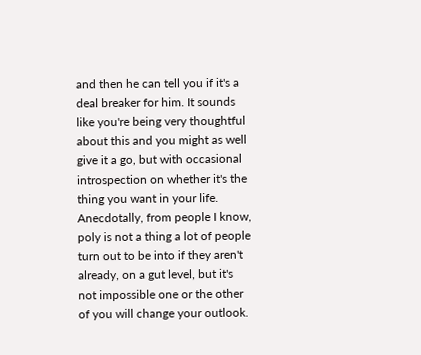and then he can tell you if it's a deal breaker for him. It sounds like you're being very thoughtful about this and you might as well give it a go, but with occasional introspection on whether it's the thing you want in your life. Anecdotally, from people I know, poly is not a thing a lot of people turn out to be into if they aren't already, on a gut level, but it's not impossible one or the other of you will change your outlook.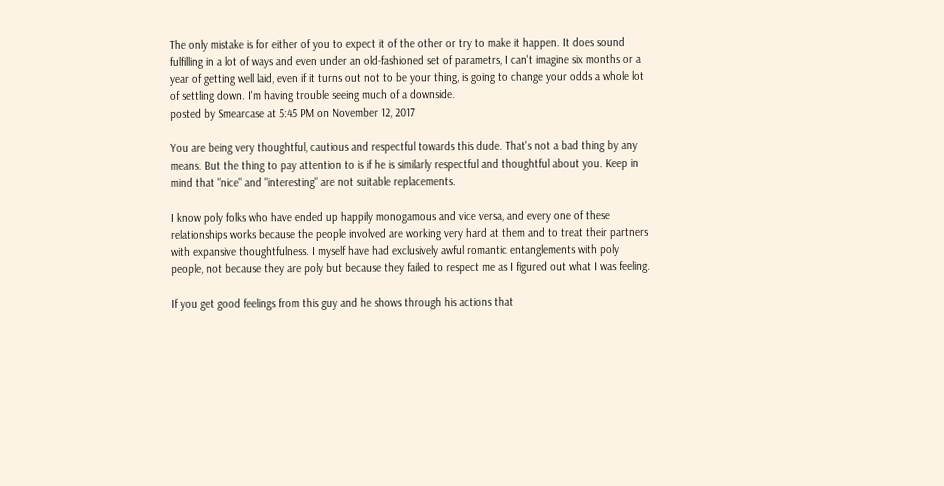The only mistake is for either of you to expect it of the other or try to make it happen. It does sound fulfilling in a lot of ways and even under an old-fashioned set of parametrs, I can't imagine six months or a year of getting well laid, even if it turns out not to be your thing, is going to change your odds a whole lot of settling down. I'm having trouble seeing much of a downside.
posted by Smearcase at 5:45 PM on November 12, 2017

You are being very thoughtful, cautious and respectful towards this dude. That's not a bad thing by any means. But the thing to pay attention to is if he is similarly respectful and thoughtful about you. Keep in mind that "nice" and "interesting" are not suitable replacements.

I know poly folks who have ended up happily monogamous and vice versa, and every one of these relationships works because the people involved are working very hard at them and to treat their partners with expansive thoughtfulness. I myself have had exclusively awful romantic entanglements with poly people, not because they are poly but because they failed to respect me as I figured out what I was feeling.

If you get good feelings from this guy and he shows through his actions that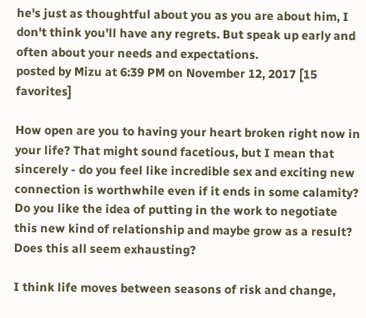he's just as thoughtful about you as you are about him, I don't think you'll have any regrets. But speak up early and often about your needs and expectations.
posted by Mizu at 6:39 PM on November 12, 2017 [15 favorites]

How open are you to having your heart broken right now in your life? That might sound facetious, but I mean that sincerely - do you feel like incredible sex and exciting new connection is worthwhile even if it ends in some calamity? Do you like the idea of putting in the work to negotiate this new kind of relationship and maybe grow as a result? Does this all seem exhausting?

I think life moves between seasons of risk and change,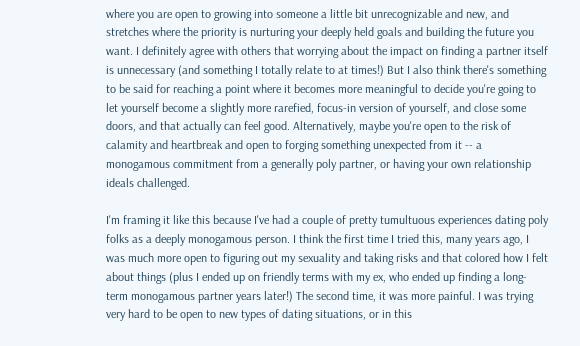where you are open to growing into someone a little bit unrecognizable and new, and stretches where the priority is nurturing your deeply held goals and building the future you want. I definitely agree with others that worrying about the impact on finding a partner itself is unnecessary (and something I totally relate to at times!) But I also think there's something to be said for reaching a point where it becomes more meaningful to decide you're going to let yourself become a slightly more rarefied, focus-in version of yourself, and close some doors, and that actually can feel good. Alternatively, maybe you're open to the risk of calamity and heartbreak and open to forging something unexpected from it -- a monogamous commitment from a generally poly partner, or having your own relationship ideals challenged.

I'm framing it like this because I've had a couple of pretty tumultuous experiences dating poly folks as a deeply monogamous person. I think the first time I tried this, many years ago, I was much more open to figuring out my sexuality and taking risks and that colored how I felt about things (plus I ended up on friendly terms with my ex, who ended up finding a long-term monogamous partner years later!) The second time, it was more painful. I was trying very hard to be open to new types of dating situations, or in this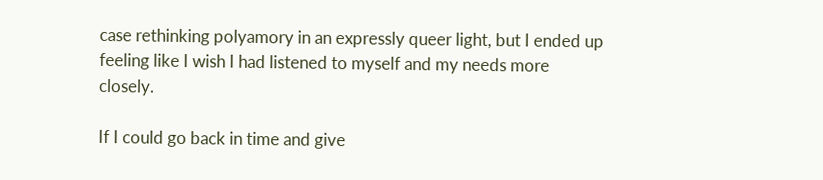case rethinking polyamory in an expressly queer light, but I ended up feeling like I wish I had listened to myself and my needs more closely.

If I could go back in time and give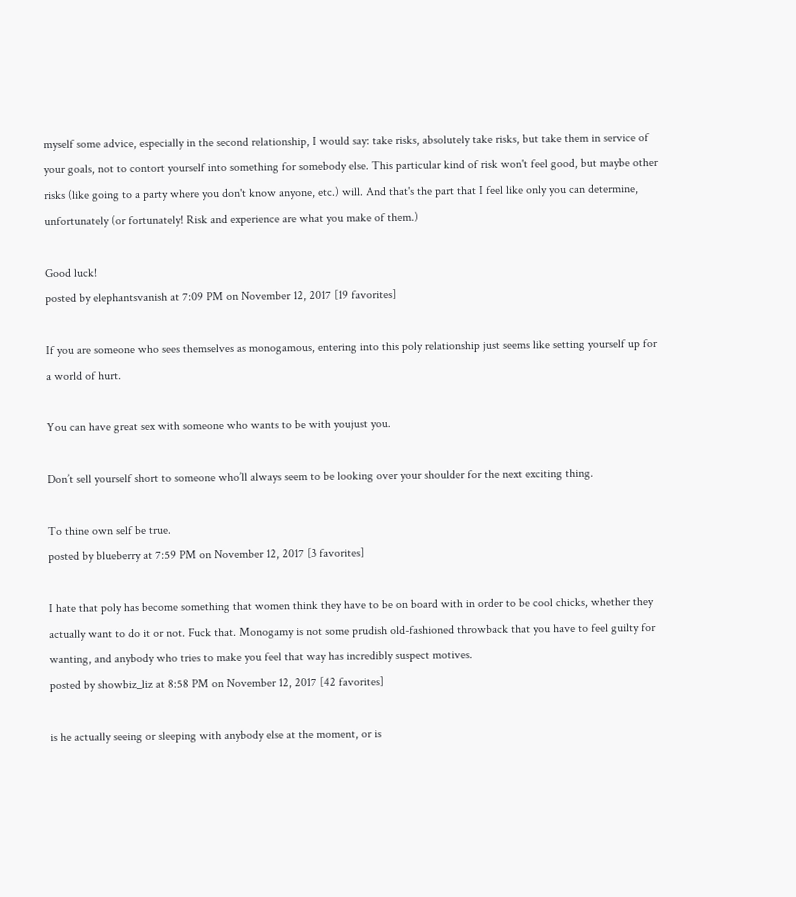myself some advice, especially in the second relationship, I would say: take risks, absolutely take risks, but take them in service of your goals, not to contort yourself into something for somebody else. This particular kind of risk won't feel good, but maybe other risks (like going to a party where you don't know anyone, etc.) will. And that's the part that I feel like only you can determine, unfortunately (or fortunately! Risk and experience are what you make of them.)

Good luck!
posted by elephantsvanish at 7:09 PM on November 12, 2017 [19 favorites]

If you are someone who sees themselves as monogamous, entering into this poly relationship just seems like setting yourself up for a world of hurt.

You can have great sex with someone who wants to be with youjust you.

Don’t sell yourself short to someone who’ll always seem to be looking over your shoulder for the next exciting thing.

To thine own self be true.
posted by blueberry at 7:59 PM on November 12, 2017 [3 favorites]

I hate that poly has become something that women think they have to be on board with in order to be cool chicks, whether they actually want to do it or not. Fuck that. Monogamy is not some prudish old-fashioned throwback that you have to feel guilty for wanting, and anybody who tries to make you feel that way has incredibly suspect motives.
posted by showbiz_liz at 8:58 PM on November 12, 2017 [42 favorites]

is he actually seeing or sleeping with anybody else at the moment, or is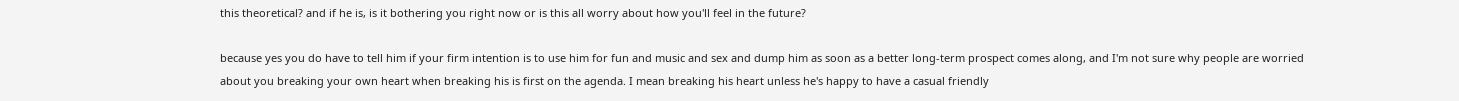this theoretical? and if he is, is it bothering you right now or is this all worry about how you'll feel in the future?

because yes you do have to tell him if your firm intention is to use him for fun and music and sex and dump him as soon as a better long-term prospect comes along, and I'm not sure why people are worried about you breaking your own heart when breaking his is first on the agenda. I mean breaking his heart unless he's happy to have a casual friendly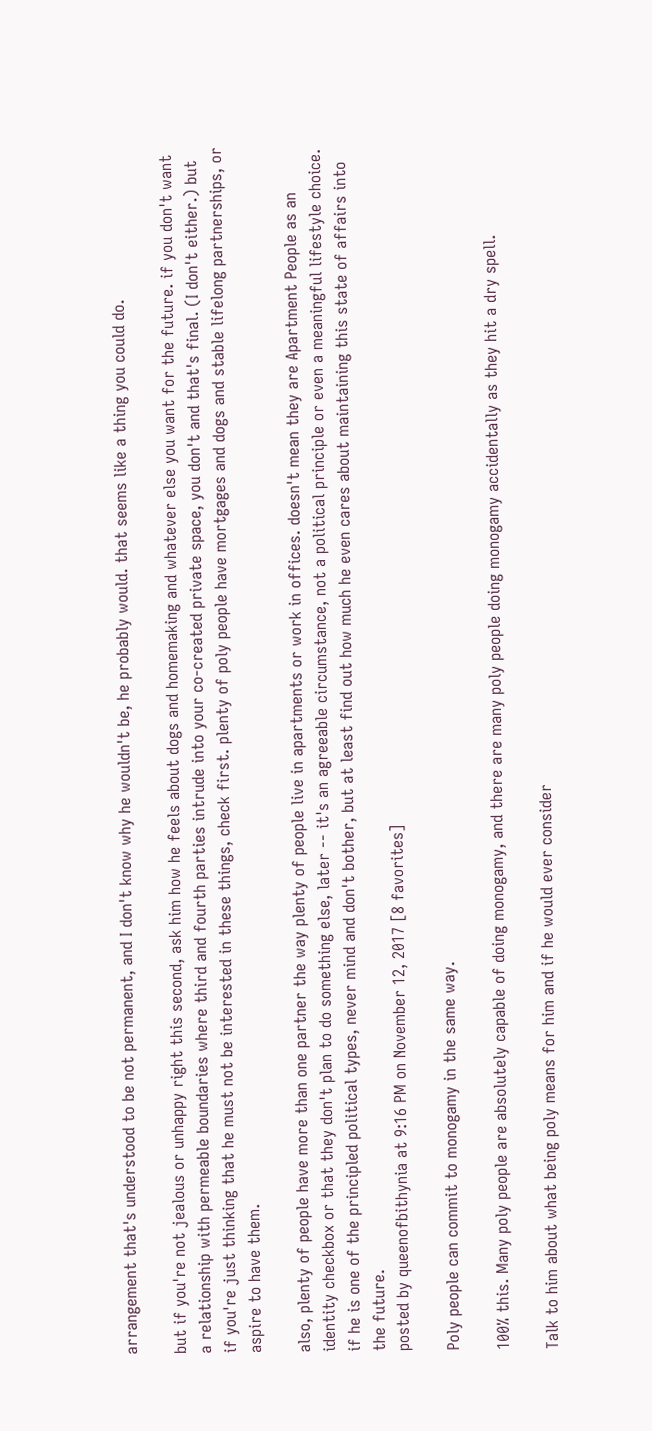arrangement that's understood to be not permanent, and I don't know why he wouldn't be, he probably would. that seems like a thing you could do.

but if you're not jealous or unhappy right this second, ask him how he feels about dogs and homemaking and whatever else you want for the future. if you don't want a relationship with permeable boundaries where third and fourth parties intrude into your co-created private space, you don't and that's final. (I don't either.) but if you're just thinking that he must not be interested in these things, check first. plenty of poly people have mortgages and dogs and stable lifelong partnerships, or aspire to have them.

also, plenty of people have more than one partner the way plenty of people live in apartments or work in offices. doesn't mean they are Apartment People as an identity checkbox or that they don't plan to do something else, later -- it's an agreeable circumstance, not a political principle or even a meaningful lifestyle choice. if he is one of the principled political types, never mind and don't bother, but at least find out how much he even cares about maintaining this state of affairs into the future.
posted by queenofbithynia at 9:16 PM on November 12, 2017 [8 favorites]

Poly people can commit to monogamy in the same way.

100% this. Many poly people are absolutely capable of doing monogamy, and there are many poly people doing monogamy accidentally as they hit a dry spell.

Talk to him about what being poly means for him and if he would ever consider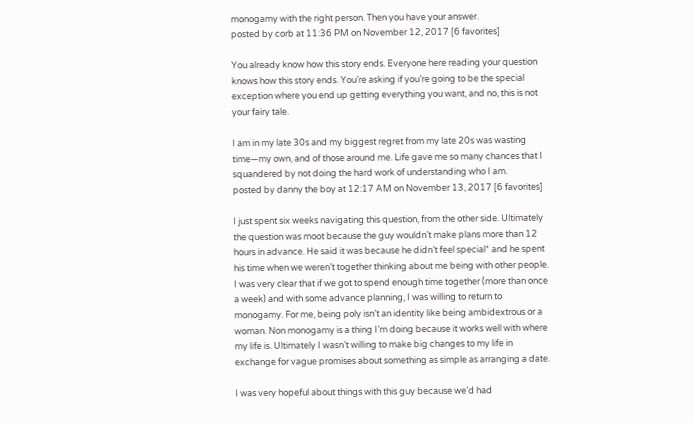monogamy with the right person. Then you have your answer.
posted by corb at 11:36 PM on November 12, 2017 [6 favorites]

You already know how this story ends. Everyone here reading your question knows how this story ends. You’re asking if you’re going to be the special exception where you end up getting everything you want, and no, this is not your fairy tale.

I am in my late 30s and my biggest regret from my late 20s was wasting time—my own, and of those around me. Life gave me so many chances that I squandered by not doing the hard work of understanding who I am.
posted by danny the boy at 12:17 AM on November 13, 2017 [6 favorites]

I just spent six weeks navigating this question, from the other side. Ultimately the question was moot because the guy wouldn’t make plans more than 12 hours in advance. He said it was because he didn’t feel special* and he spent his time when we weren’t together thinking about me being with other people. I was very clear that if we got to spend enough time together (more than once a week) and with some advance planning, I was willing to return to monogamy. For me, being poly isn’t an identity like being ambidextrous or a woman. Non monogamy is a thing I’m doing because it works well with where my life is. Ultimately I wasn’t willing to make big changes to my life in exchange for vague promises about something as simple as arranging a date.

I was very hopeful about things with this guy because we’d had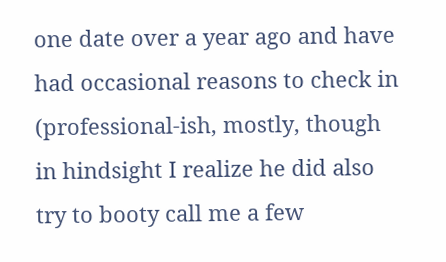one date over a year ago and have had occasional reasons to check in (professional-ish, mostly, though in hindsight I realize he did also try to booty call me a few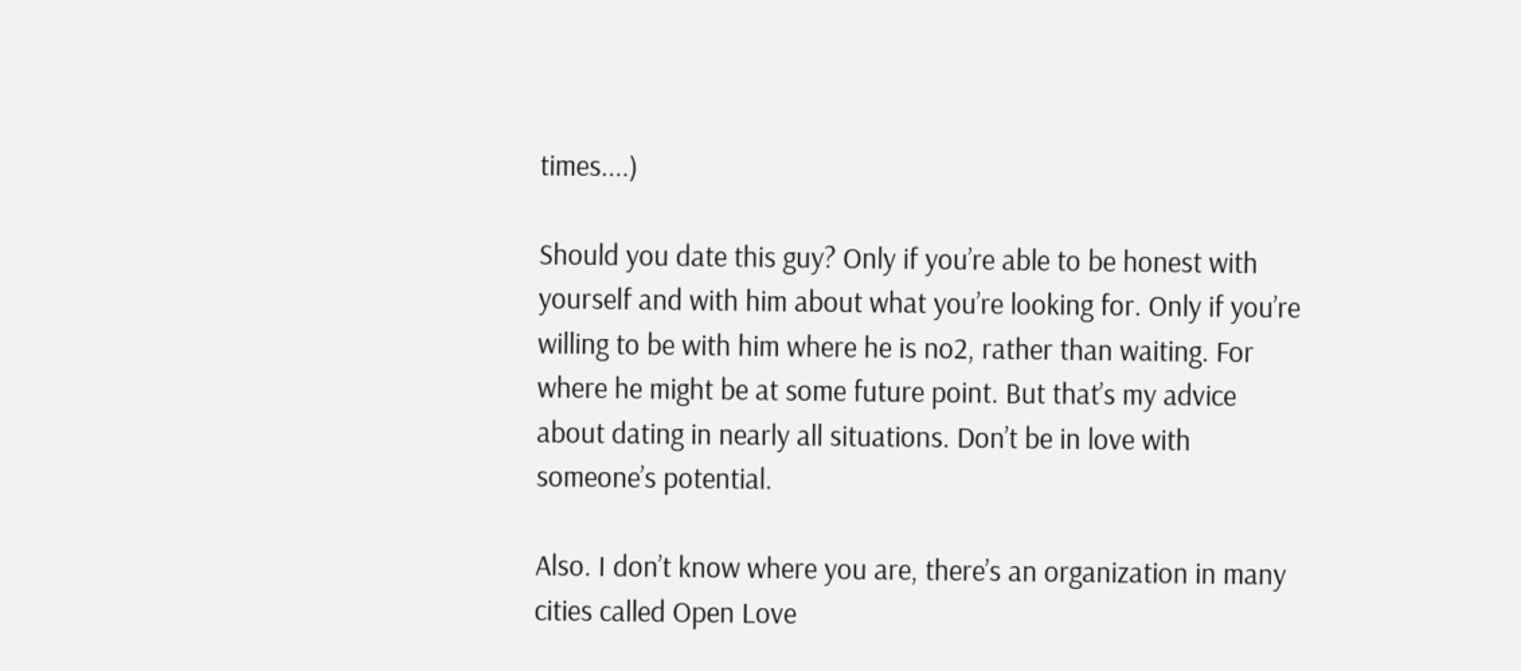times....)

Should you date this guy? Only if you’re able to be honest with yourself and with him about what you’re looking for. Only if you’re willing to be with him where he is no2, rather than waiting. For where he might be at some future point. But that’s my advice about dating in nearly all situations. Don’t be in love with someone’s potential.

Also. I don’t know where you are, there’s an organization in many cities called Open Love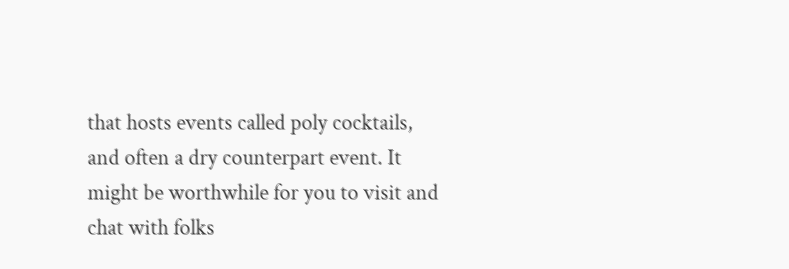that hosts events called poly cocktails, and often a dry counterpart event. It might be worthwhile for you to visit and chat with folks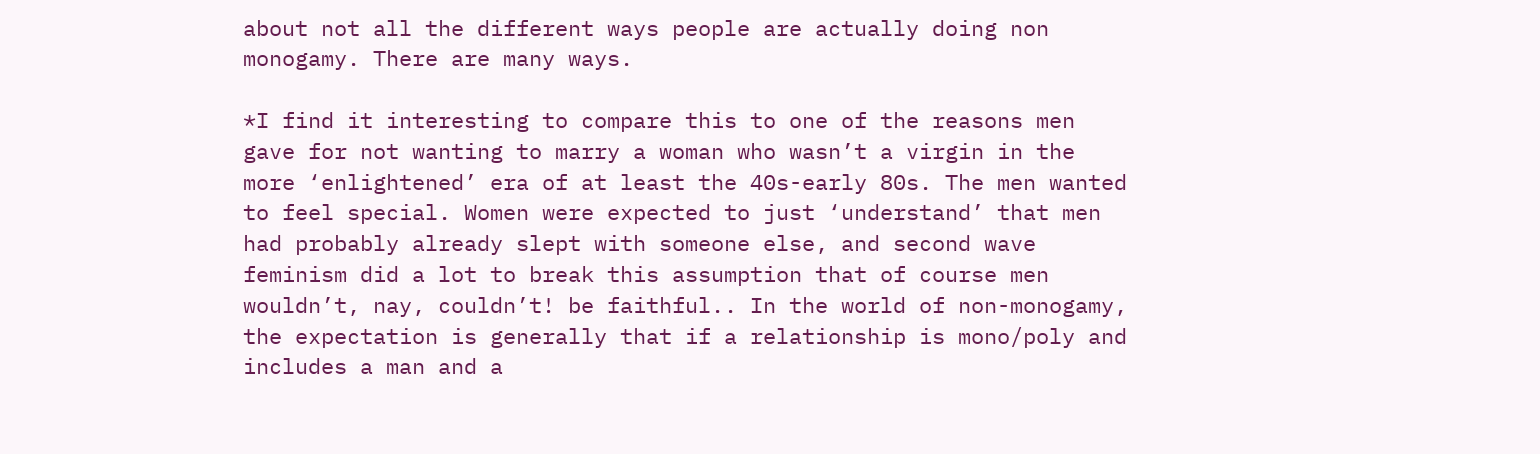about not all the different ways people are actually doing non monogamy. There are many ways.

*I find it interesting to compare this to one of the reasons men gave for not wanting to marry a woman who wasn’t a virgin in the more ‘enlightened’ era of at least the 40s-early 80s. The men wanted to feel special. Women were expected to just ‘understand’ that men had probably already slept with someone else, and second wave feminism did a lot to break this assumption that of course men wouldn’t, nay, couldn’t! be faithful.. In the world of non-monogamy, the expectation is generally that if a relationship is mono/poly and includes a man and a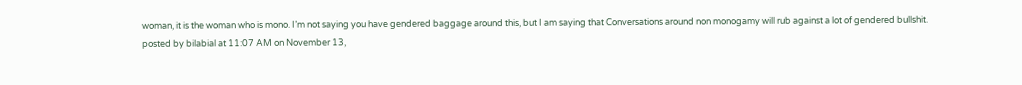woman, it is the woman who is mono. I’m not saying you have gendered baggage around this, but I am saying that Conversations around non monogamy will rub against a lot of gendered bullshit.
posted by bilabial at 11:07 AM on November 13,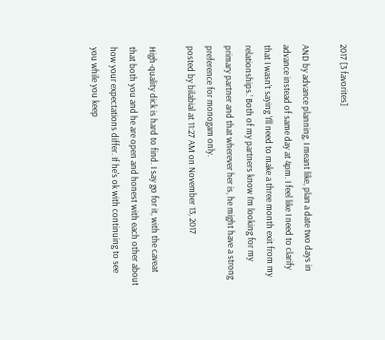2017 [3 favorites]

AND by advance planning, I meant like, plan a date two days in advance instead of same day at 4pm. I feel like I need to clarify that I wasn’t saying ‘I’ll need to make a three month exit from my relationships.’ Both of my partners know I’m looking for my primary partner and that wherever her is, he might have a strong preference for monogam only.
posted by bilabial at 11:27 AM on November 13, 2017

High-quality dick is hard to find. I say go for it, with the caveat that both you and he are open and honest with each other about how your expectations differ. If he's ok with continuing to see you while you keep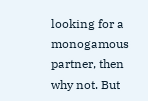looking for a monogamous partner, then why not. But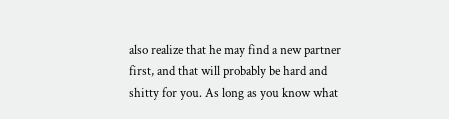also realize that he may find a new partner first, and that will probably be hard and shitty for you. As long as you know what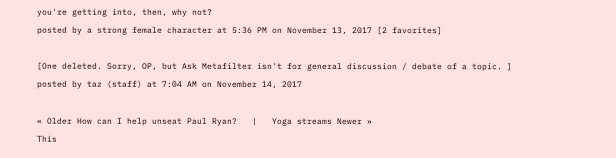you're getting into, then, why not?
posted by a strong female character at 5:36 PM on November 13, 2017 [2 favorites]

[One deleted. Sorry, OP, but Ask Metafilter isn't for general discussion / debate of a topic. ]
posted by taz (staff) at 7:04 AM on November 14, 2017

« Older How can I help unseat Paul Ryan?   |   Yoga streams Newer »
This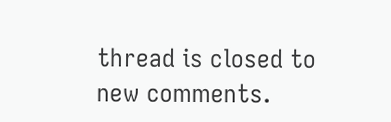thread is closed to new comments.